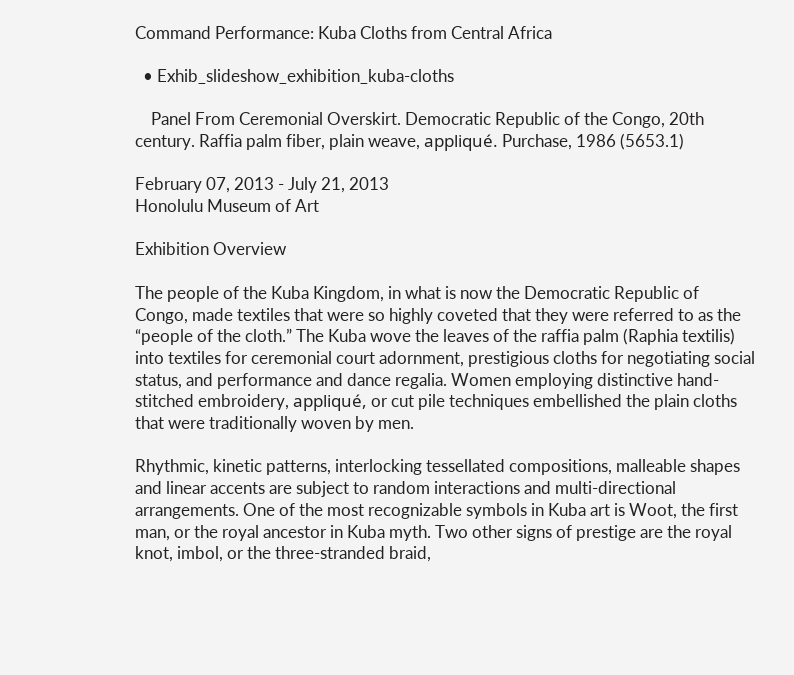Command Performance: Kuba Cloths from Central Africa

  • Exhib_slideshow_exhibition_kuba-cloths

    Panel From Ceremonial Overskirt. Democratic Republic of the Congo, 20th century. Raffia palm fiber, plain weave, appliqué. Purchase, 1986 (5653.1)

February 07, 2013 - July 21, 2013
Honolulu Museum of Art

Exhibition Overview

The people of the Kuba Kingdom, in what is now the Democratic Republic of Congo, made textiles that were so highly coveted that they were referred to as the “people of the cloth.” The Kuba wove the leaves of the raffia palm (Raphia textilis) into textiles for ceremonial court adornment, prestigious cloths for negotiating social status, and performance and dance regalia. Women employing distinctive hand-stitched embroidery, appliqué, or cut pile techniques embellished the plain cloths that were traditionally woven by men.

Rhythmic, kinetic patterns, interlocking tessellated compositions, malleable shapes and linear accents are subject to random interactions and multi-directional arrangements. One of the most recognizable symbols in Kuba art is Woot, the first man, or the royal ancestor in Kuba myth. Two other signs of prestige are the royal knot, imbol, or the three-stranded braid,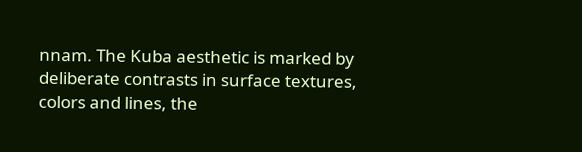nnam. The Kuba aesthetic is marked by deliberate contrasts in surface textures, colors and lines, the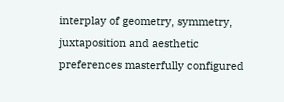interplay of geometry, symmetry, juxtaposition and aesthetic preferences masterfully configured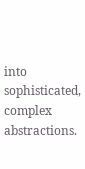into sophisticated, complex abstractions.